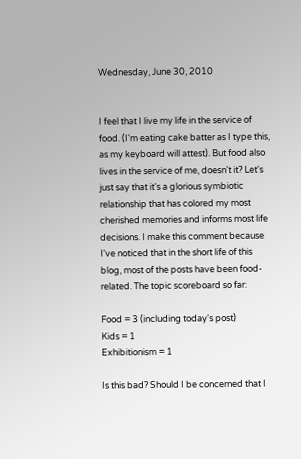Wednesday, June 30, 2010


I feel that I live my life in the service of food. (I'm eating cake batter as I type this, as my keyboard will attest). But food also lives in the service of me, doesn't it? Let's just say that it's a glorious symbiotic relationship that has colored my most cherished memories and informs most life decisions. I make this comment because I've noticed that in the short life of this blog, most of the posts have been food-related. The topic scoreboard so far:

Food = 3 (including today's post)
Kids = 1
Exhibitionism = 1

Is this bad? Should I be concerned that I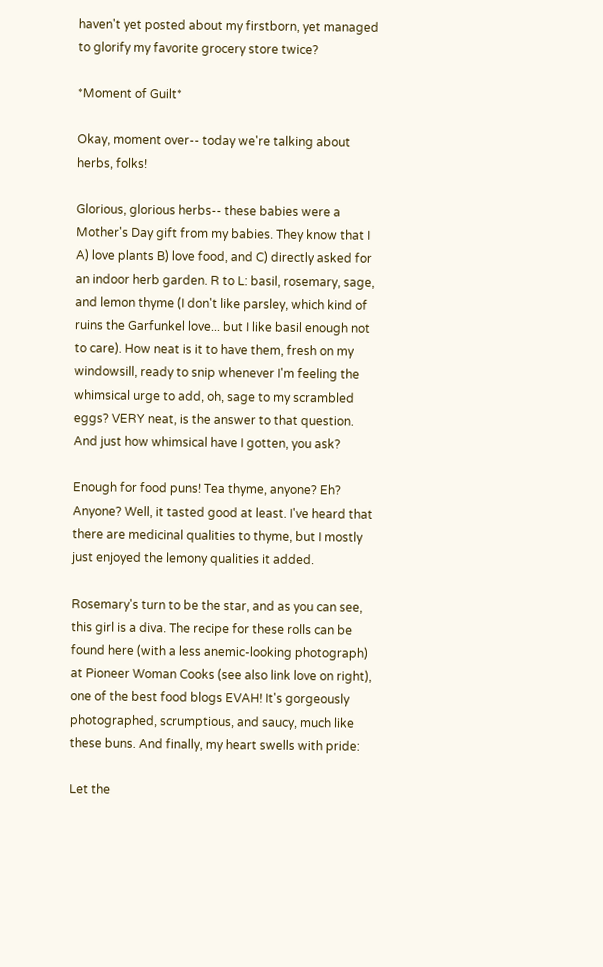haven't yet posted about my firstborn, yet managed to glorify my favorite grocery store twice?

*Moment of Guilt*

Okay, moment over-- today we're talking about herbs, folks!

Glorious, glorious herbs-- these babies were a Mother's Day gift from my babies. They know that I A) love plants B) love food, and C) directly asked for an indoor herb garden. R to L: basil, rosemary, sage, and lemon thyme (I don't like parsley, which kind of ruins the Garfunkel love... but I like basil enough not to care). How neat is it to have them, fresh on my windowsill, ready to snip whenever I'm feeling the whimsical urge to add, oh, sage to my scrambled eggs? VERY neat, is the answer to that question. And just how whimsical have I gotten, you ask?

Enough for food puns! Tea thyme, anyone? Eh? Anyone? Well, it tasted good at least. I've heard that there are medicinal qualities to thyme, but I mostly just enjoyed the lemony qualities it added.

Rosemary's turn to be the star, and as you can see, this girl is a diva. The recipe for these rolls can be found here (with a less anemic-looking photograph) at Pioneer Woman Cooks (see also link love on right), one of the best food blogs EVAH! It's gorgeously photographed, scrumptious, and saucy, much like these buns. And finally, my heart swells with pride:

Let the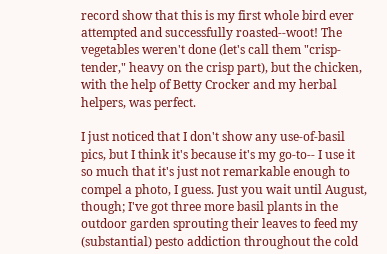record show that this is my first whole bird ever attempted and successfully roasted--woot! The vegetables weren't done (let's call them "crisp-tender," heavy on the crisp part), but the chicken, with the help of Betty Crocker and my herbal helpers, was perfect.

I just noticed that I don't show any use-of-basil pics, but I think it's because it's my go-to-- I use it so much that it's just not remarkable enough to compel a photo, I guess. Just you wait until August, though; I've got three more basil plants in the outdoor garden sprouting their leaves to feed my (substantial) pesto addiction throughout the cold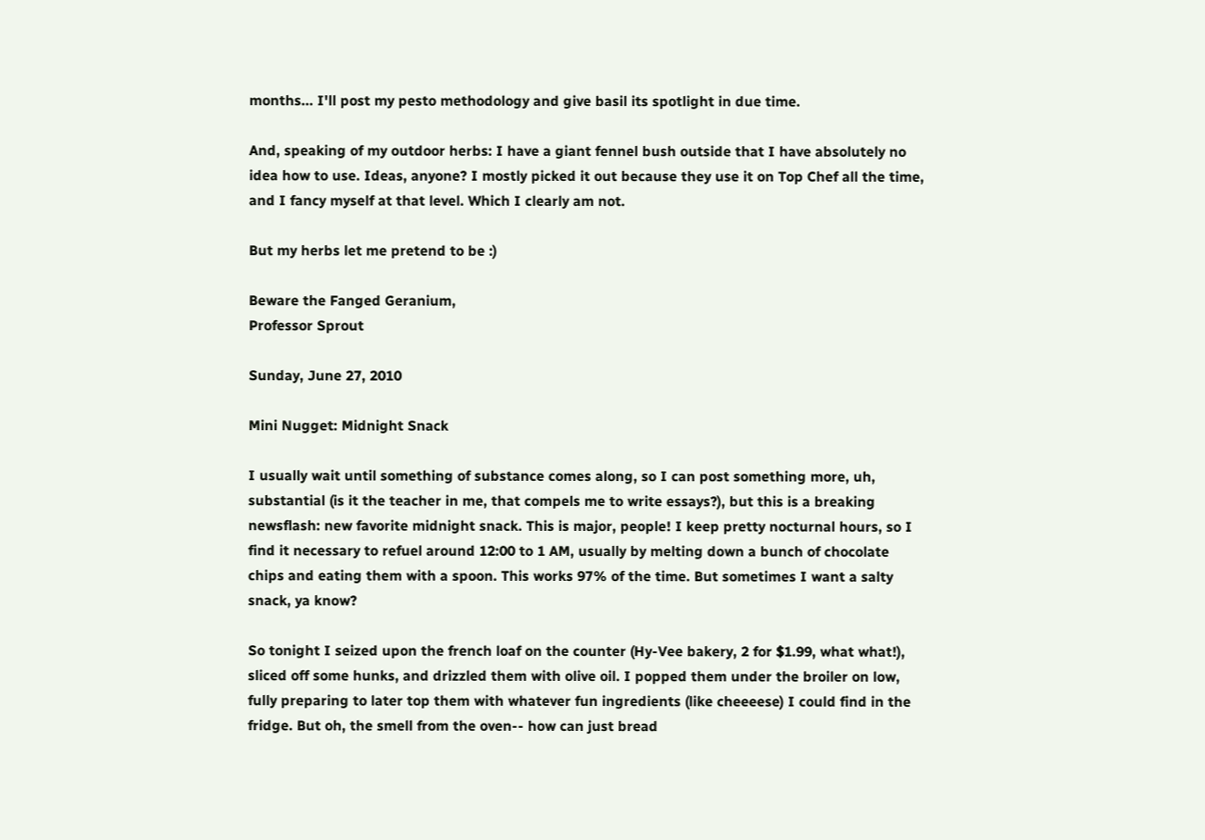months... I'll post my pesto methodology and give basil its spotlight in due time.

And, speaking of my outdoor herbs: I have a giant fennel bush outside that I have absolutely no idea how to use. Ideas, anyone? I mostly picked it out because they use it on Top Chef all the time, and I fancy myself at that level. Which I clearly am not.

But my herbs let me pretend to be :)

Beware the Fanged Geranium,
Professor Sprout

Sunday, June 27, 2010

Mini Nugget: Midnight Snack

I usually wait until something of substance comes along, so I can post something more, uh, substantial (is it the teacher in me, that compels me to write essays?), but this is a breaking newsflash: new favorite midnight snack. This is major, people! I keep pretty nocturnal hours, so I find it necessary to refuel around 12:00 to 1 AM, usually by melting down a bunch of chocolate chips and eating them with a spoon. This works 97% of the time. But sometimes I want a salty snack, ya know?

So tonight I seized upon the french loaf on the counter (Hy-Vee bakery, 2 for $1.99, what what!), sliced off some hunks, and drizzled them with olive oil. I popped them under the broiler on low, fully preparing to later top them with whatever fun ingredients (like cheeeese) I could find in the fridge. But oh, the smell from the oven-- how can just bread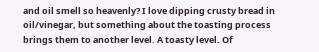and oil smell so heavenly? I love dipping crusty bread in oil/vinegar, but something about the toasting process brings them to another level. A toasty level. Of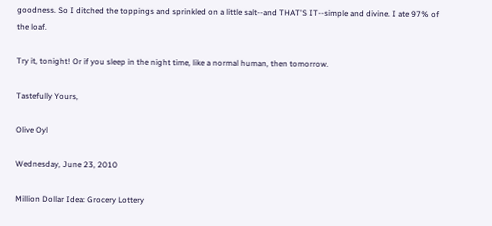goodness. So I ditched the toppings and sprinkled on a little salt--and THAT'S IT--simple and divine. I ate 97% of the loaf.

Try it, tonight! Or if you sleep in the night time, like a normal human, then tomorrow.

Tastefully Yours,

Olive Oyl

Wednesday, June 23, 2010

Million Dollar Idea: Grocery Lottery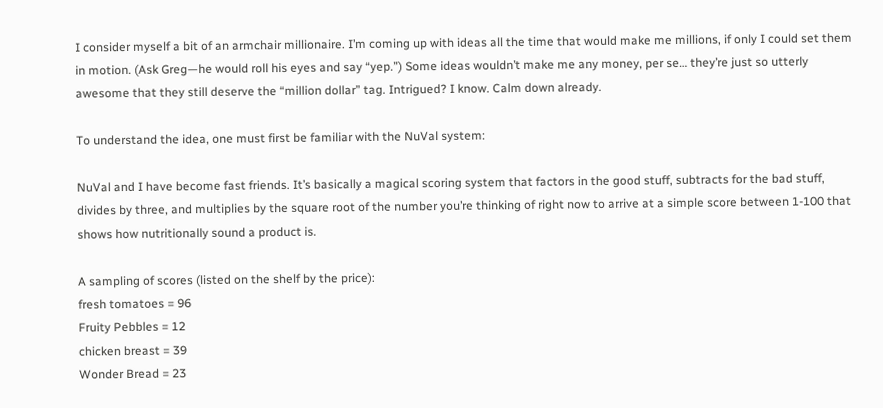I consider myself a bit of an armchair millionaire. I’m coming up with ideas all the time that would make me millions, if only I could set them in motion. (Ask Greg—he would roll his eyes and say “yep.”) Some ideas wouldn’t make me any money, per se… they’re just so utterly awesome that they still deserve the “million dollar” tag. Intrigued? I know. Calm down already.

To understand the idea, one must first be familiar with the NuVal system:

NuVal and I have become fast friends. It’s basically a magical scoring system that factors in the good stuff, subtracts for the bad stuff, divides by three, and multiplies by the square root of the number you’re thinking of right now to arrive at a simple score between 1-100 that shows how nutritionally sound a product is.

A sampling of scores (listed on the shelf by the price):
fresh tomatoes = 96
Fruity Pebbles = 12
chicken breast = 39
Wonder Bread = 23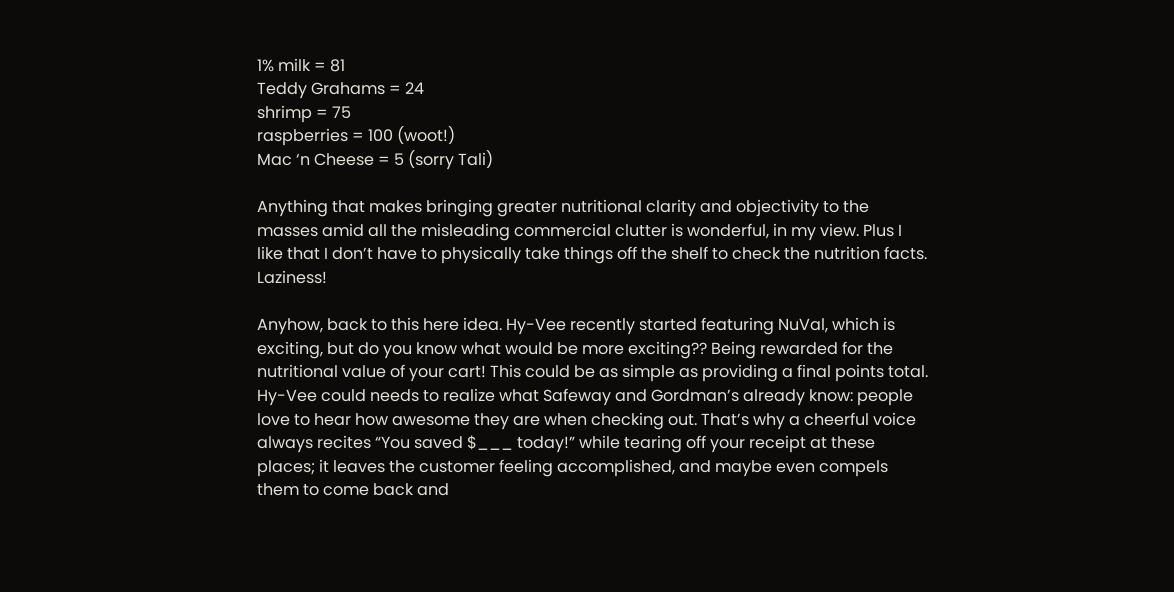1% milk = 81
Teddy Grahams = 24
shrimp = 75
raspberries = 100 (woot!)
Mac ‘n Cheese = 5 (sorry Tali)

Anything that makes bringing greater nutritional clarity and objectivity to the masses amid all the misleading commercial clutter is wonderful, in my view. Plus I like that I don’t have to physically take things off the shelf to check the nutrition facts. Laziness!

Anyhow, back to this here idea. Hy-Vee recently started featuring NuVal, which is exciting, but do you know what would be more exciting?? Being rewarded for the nutritional value of your cart! This could be as simple as providing a final points total. Hy-Vee could needs to realize what Safeway and Gordman’s already know: people love to hear how awesome they are when checking out. That’s why a cheerful voice always recites “You saved $___ today!” while tearing off your receipt at these places; it leaves the customer feeling accomplished, and maybe even compels them to come back and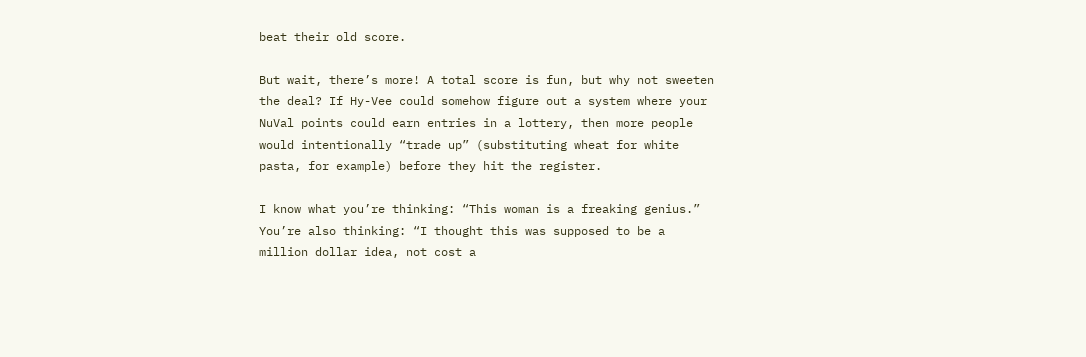beat their old score.

But wait, there’s more! A total score is fun, but why not sweeten the deal? If Hy-Vee could somehow figure out a system where your NuVal points could earn entries in a lottery, then more people would intentionally “trade up” (substituting wheat for white pasta, for example) before they hit the register.

I know what you’re thinking: “This woman is a freaking genius.” You’re also thinking: “I thought this was supposed to be a million dollar idea, not cost a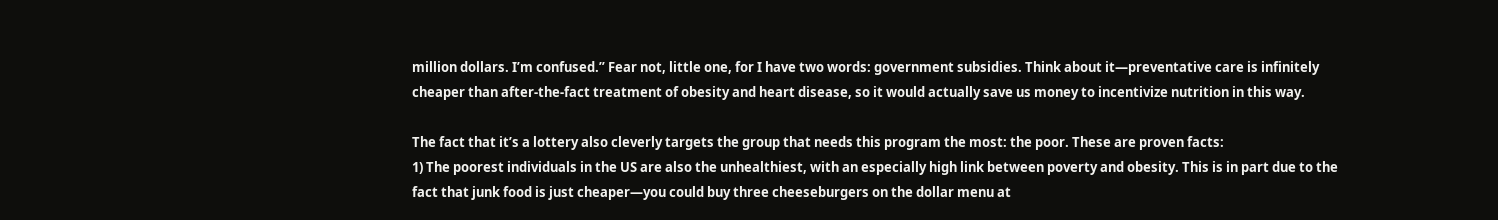million dollars. I’m confused.” Fear not, little one, for I have two words: government subsidies. Think about it—preventative care is infinitely cheaper than after-the-fact treatment of obesity and heart disease, so it would actually save us money to incentivize nutrition in this way.

The fact that it’s a lottery also cleverly targets the group that needs this program the most: the poor. These are proven facts:
1) The poorest individuals in the US are also the unhealthiest, with an especially high link between poverty and obesity. This is in part due to the fact that junk food is just cheaper—you could buy three cheeseburgers on the dollar menu at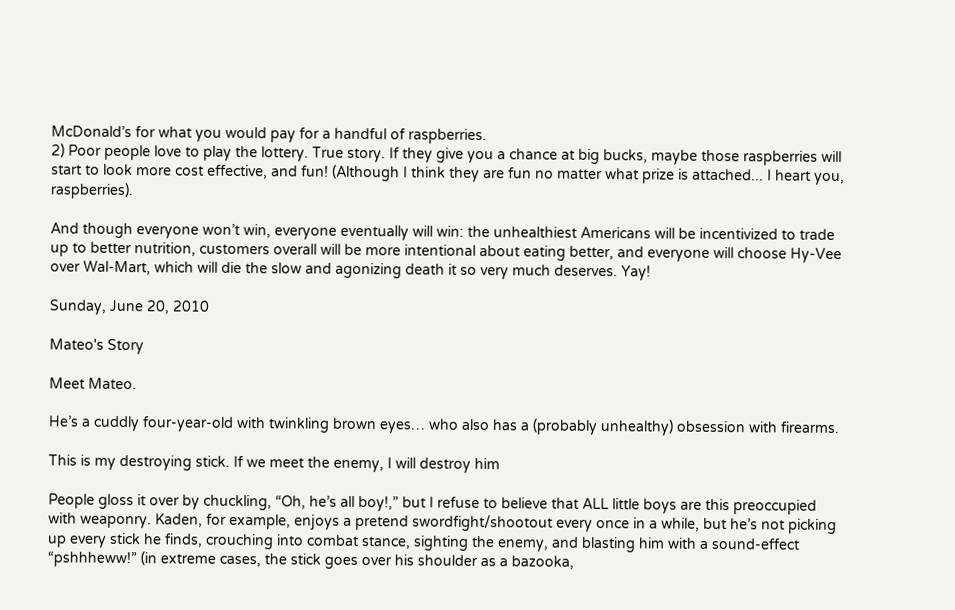McDonald’s for what you would pay for a handful of raspberries.
2) Poor people love to play the lottery. True story. If they give you a chance at big bucks, maybe those raspberries will start to look more cost effective, and fun! (Although I think they are fun no matter what prize is attached... I heart you, raspberries).

And though everyone won’t win, everyone eventually will win: the unhealthiest Americans will be incentivized to trade up to better nutrition, customers overall will be more intentional about eating better, and everyone will choose Hy-Vee over Wal-Mart, which will die the slow and agonizing death it so very much deserves. Yay!

Sunday, June 20, 2010

Mateo's Story

Meet Mateo.

He’s a cuddly four-year-old with twinkling brown eyes… who also has a (probably unhealthy) obsession with firearms.

This is my destroying stick. If we meet the enemy, I will destroy him

People gloss it over by chuckling, “Oh, he’s all boy!,” but I refuse to believe that ALL little boys are this preoccupied with weaponry. Kaden, for example, enjoys a pretend swordfight/shootout every once in a while, but he’s not picking up every stick he finds, crouching into combat stance, sighting the enemy, and blasting him with a sound-effect “pshhheww!” (in extreme cases, the stick goes over his shoulder as a bazooka,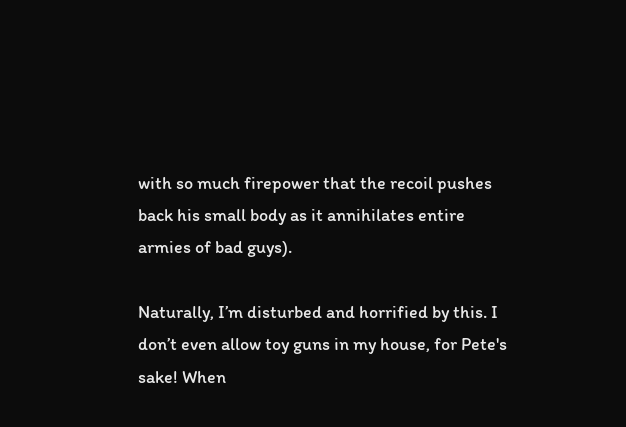with so much firepower that the recoil pushes back his small body as it annihilates entire armies of bad guys).

Naturally, I’m disturbed and horrified by this. I don’t even allow toy guns in my house, for Pete's sake! When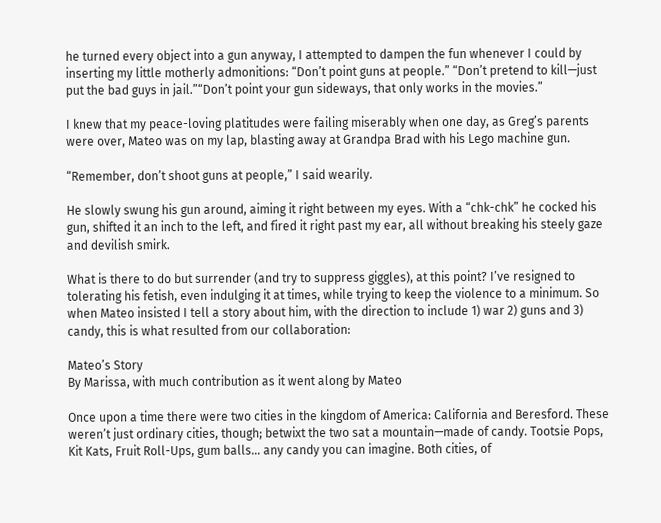he turned every object into a gun anyway, I attempted to dampen the fun whenever I could by inserting my little motherly admonitions: “Don’t point guns at people.” “Don’t pretend to kill—just put the bad guys in jail.”“Don’t point your gun sideways, that only works in the movies.”

I knew that my peace-loving platitudes were failing miserably when one day, as Greg’s parents were over, Mateo was on my lap, blasting away at Grandpa Brad with his Lego machine gun.

“Remember, don’t shoot guns at people,” I said wearily.

He slowly swung his gun around, aiming it right between my eyes. With a “chk-chk” he cocked his gun, shifted it an inch to the left, and fired it right past my ear, all without breaking his steely gaze and devilish smirk.

What is there to do but surrender (and try to suppress giggles), at this point? I’ve resigned to tolerating his fetish, even indulging it at times, while trying to keep the violence to a minimum. So when Mateo insisted I tell a story about him, with the direction to include 1) war 2) guns and 3) candy, this is what resulted from our collaboration:

Mateo’s Story
By Marissa, with much contribution as it went along by Mateo

Once upon a time there were two cities in the kingdom of America: California and Beresford. These weren’t just ordinary cities, though; betwixt the two sat a mountain—made of candy. Tootsie Pops, Kit Kats, Fruit Roll-Ups, gum balls… any candy you can imagine. Both cities, of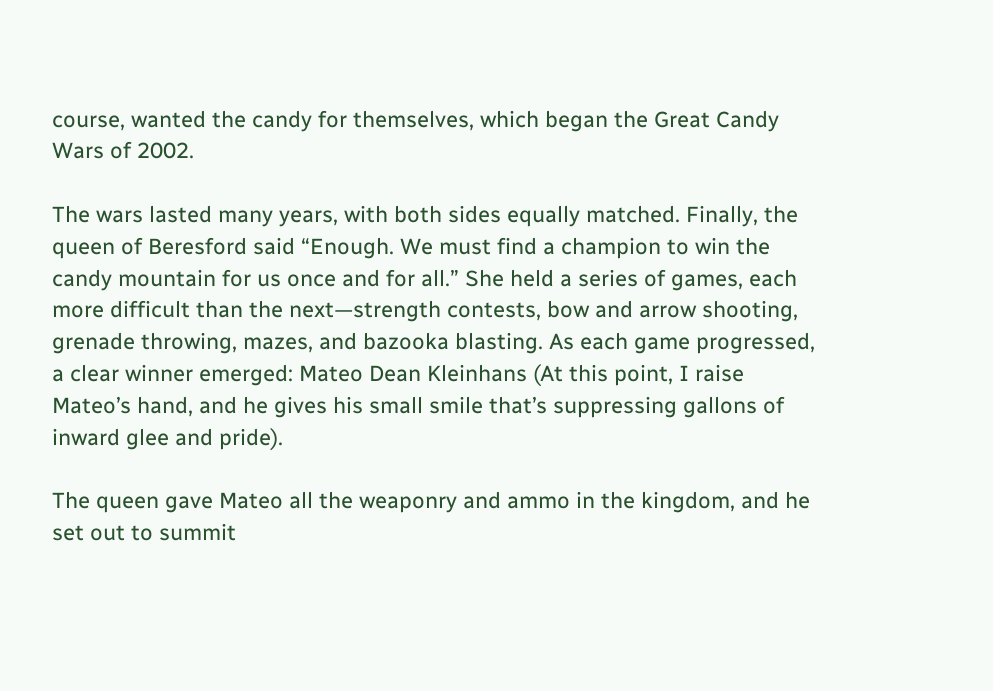course, wanted the candy for themselves, which began the Great Candy Wars of 2002.

The wars lasted many years, with both sides equally matched. Finally, the queen of Beresford said “Enough. We must find a champion to win the candy mountain for us once and for all.” She held a series of games, each more difficult than the next—strength contests, bow and arrow shooting, grenade throwing, mazes, and bazooka blasting. As each game progressed, a clear winner emerged: Mateo Dean Kleinhans (At this point, I raise Mateo’s hand, and he gives his small smile that’s suppressing gallons of inward glee and pride).

The queen gave Mateo all the weaponry and ammo in the kingdom, and he set out to summit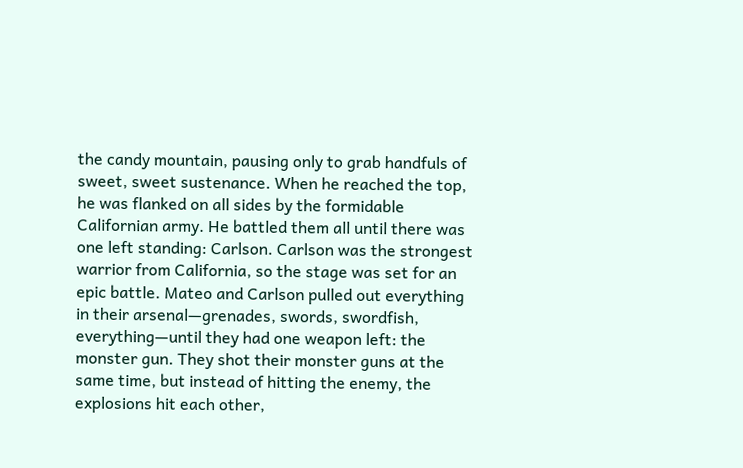the candy mountain, pausing only to grab handfuls of sweet, sweet sustenance. When he reached the top, he was flanked on all sides by the formidable Californian army. He battled them all until there was one left standing: Carlson. Carlson was the strongest warrior from California, so the stage was set for an epic battle. Mateo and Carlson pulled out everything in their arsenal—grenades, swords, swordfish, everything—until they had one weapon left: the monster gun. They shot their monster guns at the same time, but instead of hitting the enemy, the explosions hit each other,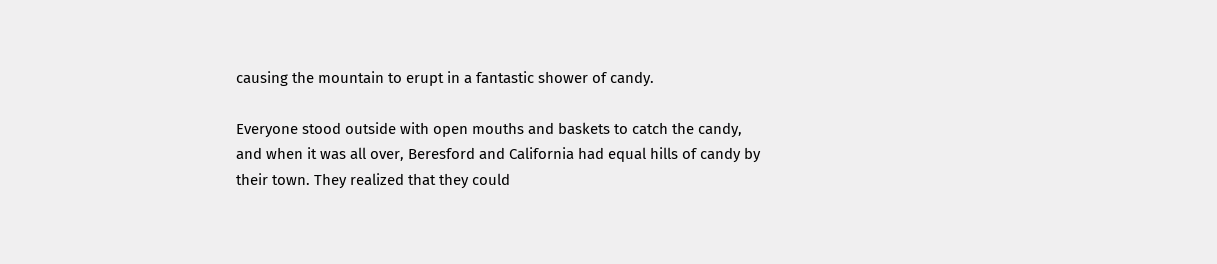causing the mountain to erupt in a fantastic shower of candy.

Everyone stood outside with open mouths and baskets to catch the candy, and when it was all over, Beresford and California had equal hills of candy by their town. They realized that they could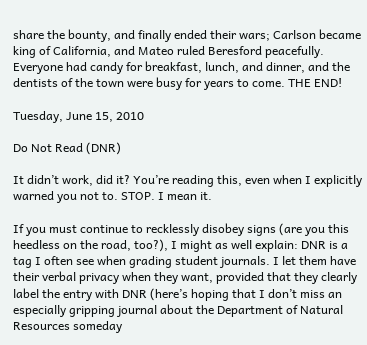share the bounty, and finally ended their wars; Carlson became king of California, and Mateo ruled Beresford peacefully. Everyone had candy for breakfast, lunch, and dinner, and the dentists of the town were busy for years to come. THE END!

Tuesday, June 15, 2010

Do Not Read (DNR)

It didn’t work, did it? You’re reading this, even when I explicitly warned you not to. STOP. I mean it.

If you must continue to recklessly disobey signs (are you this heedless on the road, too?), I might as well explain: DNR is a tag I often see when grading student journals. I let them have their verbal privacy when they want, provided that they clearly label the entry with DNR (here’s hoping that I don’t miss an especially gripping journal about the Department of Natural Resources someday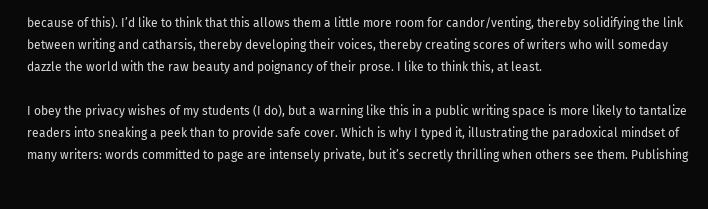because of this). I’d like to think that this allows them a little more room for candor/venting, thereby solidifying the link between writing and catharsis, thereby developing their voices, thereby creating scores of writers who will someday dazzle the world with the raw beauty and poignancy of their prose. I like to think this, at least.

I obey the privacy wishes of my students (I do), but a warning like this in a public writing space is more likely to tantalize readers into sneaking a peek than to provide safe cover. Which is why I typed it, illustrating the paradoxical mindset of many writers: words committed to page are intensely private, but it’s secretly thrilling when others see them. Publishing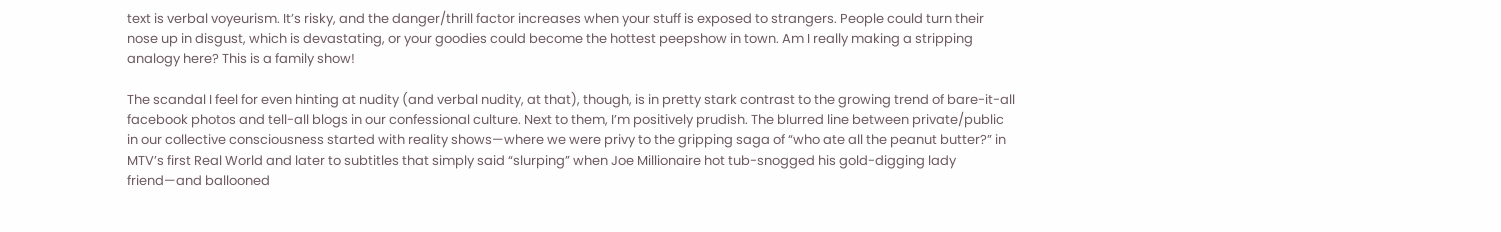text is verbal voyeurism. It’s risky, and the danger/thrill factor increases when your stuff is exposed to strangers. People could turn their nose up in disgust, which is devastating, or your goodies could become the hottest peepshow in town. Am I really making a stripping analogy here? This is a family show!

The scandal I feel for even hinting at nudity (and verbal nudity, at that), though, is in pretty stark contrast to the growing trend of bare-it-all facebook photos and tell-all blogs in our confessional culture. Next to them, I’m positively prudish. The blurred line between private/public in our collective consciousness started with reality shows—where we were privy to the gripping saga of “who ate all the peanut butter?” in MTV’s first Real World and later to subtitles that simply said “slurping” when Joe Millionaire hot tub-snogged his gold-digging lady friend—and ballooned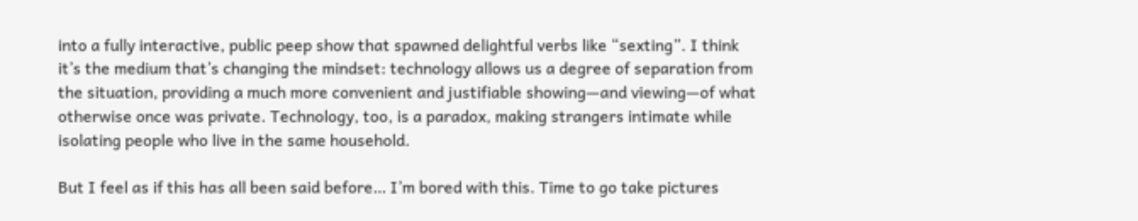into a fully interactive, public peep show that spawned delightful verbs like “sexting”. I think it’s the medium that’s changing the mindset: technology allows us a degree of separation from the situation, providing a much more convenient and justifiable showing—and viewing—of what otherwise once was private. Technology, too, is a paradox, making strangers intimate while isolating people who live in the same household.

But I feel as if this has all been said before… I’m bored with this. Time to go take pictures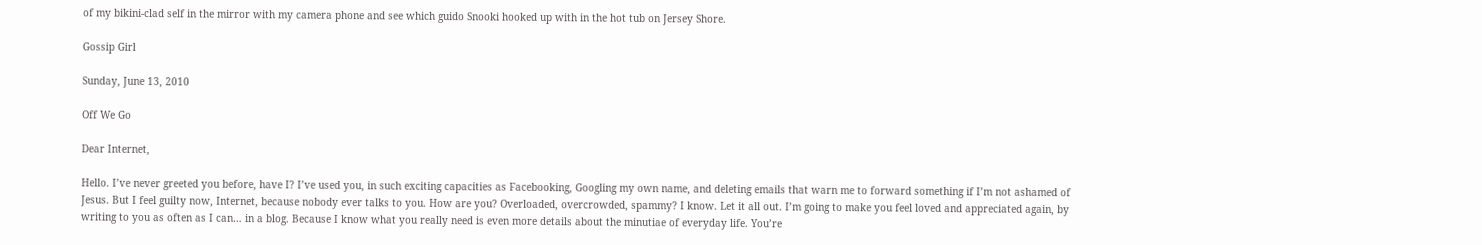of my bikini-clad self in the mirror with my camera phone and see which guido Snooki hooked up with in the hot tub on Jersey Shore.

Gossip Girl

Sunday, June 13, 2010

Off We Go

Dear Internet,

Hello. I’ve never greeted you before, have I? I’ve used you, in such exciting capacities as Facebooking, Googling my own name, and deleting emails that warn me to forward something if I’m not ashamed of Jesus. But I feel guilty now, Internet, because nobody ever talks to you. How are you? Overloaded, overcrowded, spammy? I know. Let it all out. I’m going to make you feel loved and appreciated again, by writing to you as often as I can… in a blog. Because I know what you really need is even more details about the minutiae of everyday life. You’re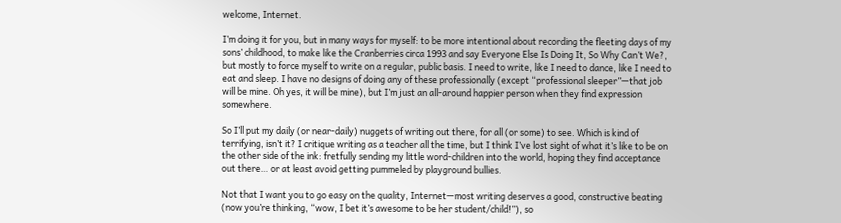welcome, Internet.

I’m doing it for you, but in many ways for myself: to be more intentional about recording the fleeting days of my sons’ childhood, to make like the Cranberries circa 1993 and say Everyone Else Is Doing It, So Why Can’t We?, but mostly to force myself to write on a regular, public basis. I need to write, like I need to dance, like I need to eat and sleep. I have no designs of doing any of these professionally (except “professional sleeper”—that job will be mine. Oh yes, it will be mine), but I’m just an all-around happier person when they find expression somewhere.

So I’ll put my daily (or near-daily) nuggets of writing out there, for all (or some) to see. Which is kind of terrifying, isn’t it? I critique writing as a teacher all the time, but I think I’ve lost sight of what it’s like to be on the other side of the ink: fretfully sending my little word-children into the world, hoping they find acceptance out there… or at least avoid getting pummeled by playground bullies.

Not that I want you to go easy on the quality, Internet—most writing deserves a good, constructive beating (now you’re thinking, “wow, I bet it’s awesome to be her student/child!”), so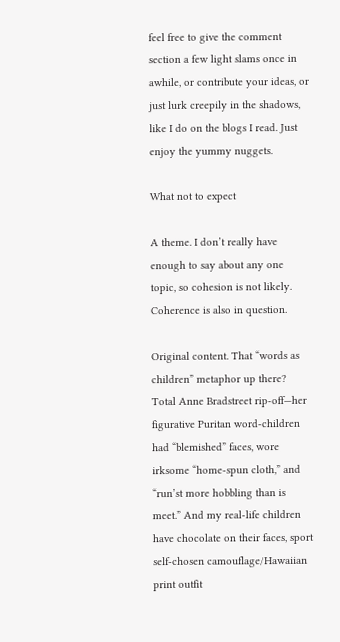feel free to give the comment section a few light slams once in awhile, or contribute your ideas, or just lurk creepily in the shadows, like I do on the blogs I read. Just enjoy the yummy nuggets.

What not to expect

A theme. I don’t really have enough to say about any one topic, so cohesion is not likely. Coherence is also in question.

Original content. That “words as children” metaphor up there? Total Anne Bradstreet rip-off—her figurative Puritan word-children had “blemished” faces, wore irksome “home-spun cloth,” and “run’st more hobbling than is meet.” And my real-life children have chocolate on their faces, sport self-chosen camouflage/Hawaiian print outfit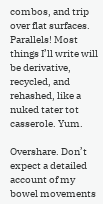combos, and trip over flat surfaces. Parallels! Most things I’ll write will be derivative, recycled, and rehashed, like a nuked tater tot casserole. Yum.

Overshare. Don’t expect a detailed account of my bowel movements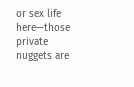or sex life here—those private nuggets are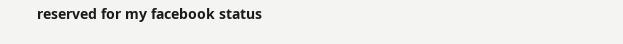reserved for my facebook status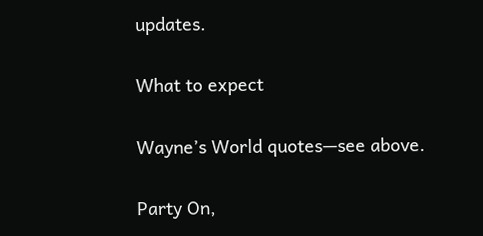updates.

What to expect

Wayne’s World quotes—see above.

Party On,